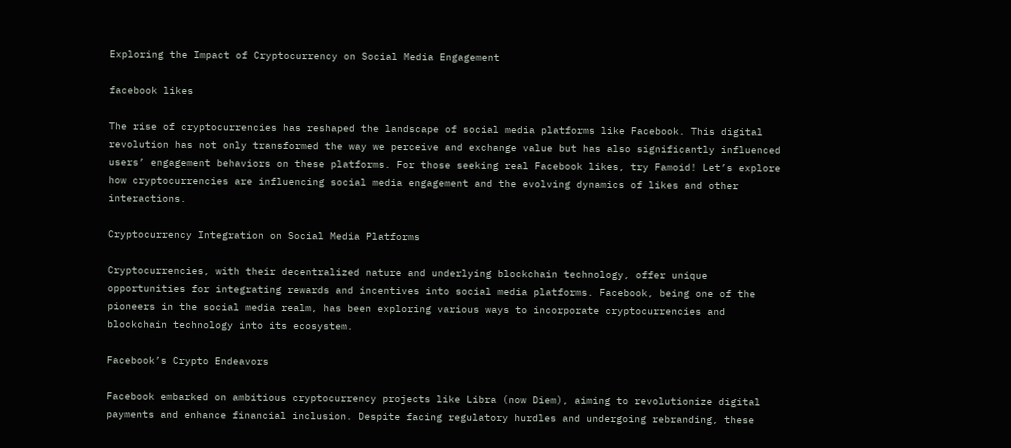Exploring the Impact of Cryptocurrency on Social Media Engagement

facebook likes

The rise of cryptocurrencies has reshaped the landscape of social media platforms like Facebook. This digital revolution has not only transformed the way we perceive and exchange value but has also significantly influenced users’ engagement behaviors on these platforms. For those seeking real Facebook likes, try Famoid! Let’s explore how cryptocurrencies are influencing social media engagement and the evolving dynamics of likes and other interactions.

Cryptocurrency Integration on Social Media Platforms

Cryptocurrencies, with their decentralized nature and underlying blockchain technology, offer unique opportunities for integrating rewards and incentives into social media platforms. Facebook, being one of the pioneers in the social media realm, has been exploring various ways to incorporate cryptocurrencies and blockchain technology into its ecosystem.

Facebook’s Crypto Endeavors

Facebook embarked on ambitious cryptocurrency projects like Libra (now Diem), aiming to revolutionize digital payments and enhance financial inclusion. Despite facing regulatory hurdles and undergoing rebranding, these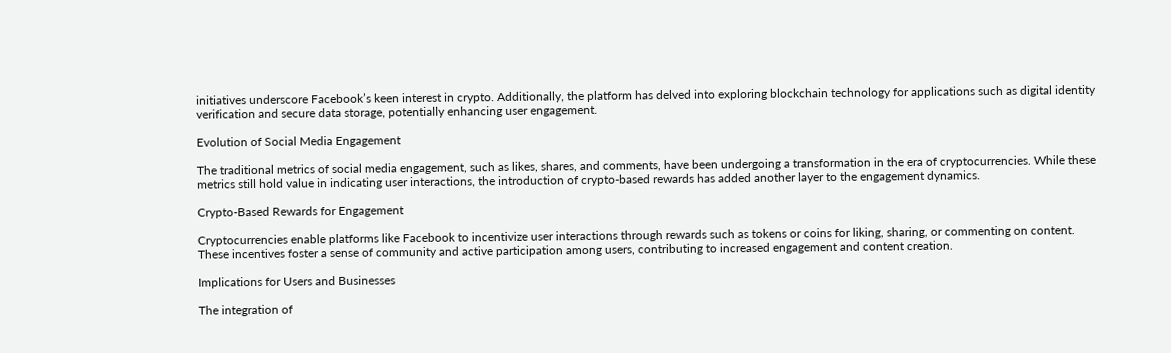initiatives underscore Facebook’s keen interest in crypto. Additionally, the platform has delved into exploring blockchain technology for applications such as digital identity verification and secure data storage, potentially enhancing user engagement.

Evolution of Social Media Engagement

The traditional metrics of social media engagement, such as likes, shares, and comments, have been undergoing a transformation in the era of cryptocurrencies. While these metrics still hold value in indicating user interactions, the introduction of crypto-based rewards has added another layer to the engagement dynamics.

Crypto-Based Rewards for Engagement

Cryptocurrencies enable platforms like Facebook to incentivize user interactions through rewards such as tokens or coins for liking, sharing, or commenting on content. These incentives foster a sense of community and active participation among users, contributing to increased engagement and content creation.

Implications for Users and Businesses

The integration of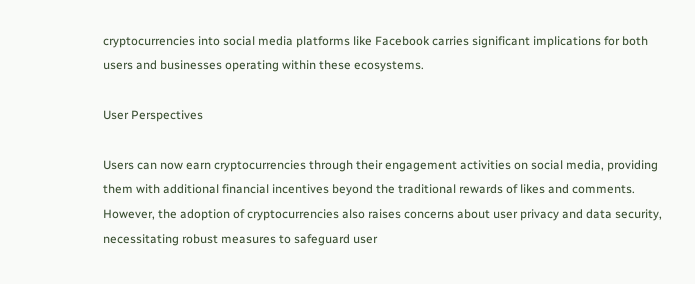cryptocurrencies into social media platforms like Facebook carries significant implications for both users and businesses operating within these ecosystems.

User Perspectives

Users can now earn cryptocurrencies through their engagement activities on social media, providing them with additional financial incentives beyond the traditional rewards of likes and comments. However, the adoption of cryptocurrencies also raises concerns about user privacy and data security, necessitating robust measures to safeguard user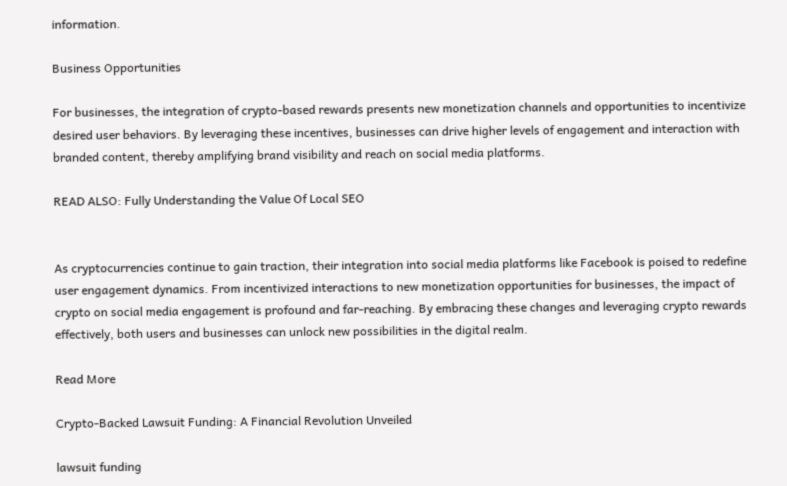information.

Business Opportunities

For businesses, the integration of crypto-based rewards presents new monetization channels and opportunities to incentivize desired user behaviors. By leveraging these incentives, businesses can drive higher levels of engagement and interaction with branded content, thereby amplifying brand visibility and reach on social media platforms.

READ ALSO: Fully Understanding the Value Of Local SEO


As cryptocurrencies continue to gain traction, their integration into social media platforms like Facebook is poised to redefine user engagement dynamics. From incentivized interactions to new monetization opportunities for businesses, the impact of crypto on social media engagement is profound and far-reaching. By embracing these changes and leveraging crypto rewards effectively, both users and businesses can unlock new possibilities in the digital realm.

Read More

Crypto-Backed Lawsuit Funding: A Financial Revolution Unveiled

lawsuit funding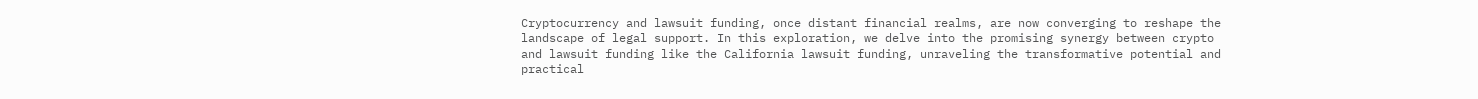Cryptocurrency and lawsuit funding, once distant financial realms, are now converging to reshape the landscape of legal support. In this exploration, we delve into the promising synergy between crypto and lawsuit funding like the California lawsuit funding, unraveling the transformative potential and practical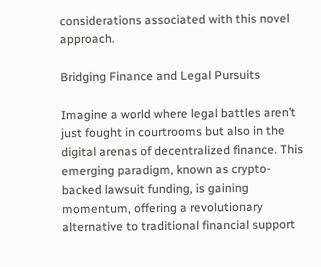considerations associated with this novel approach.

Bridging Finance and Legal Pursuits

Imagine a world where legal battles aren’t just fought in courtrooms but also in the digital arenas of decentralized finance. This emerging paradigm, known as crypto-backed lawsuit funding, is gaining momentum, offering a revolutionary alternative to traditional financial support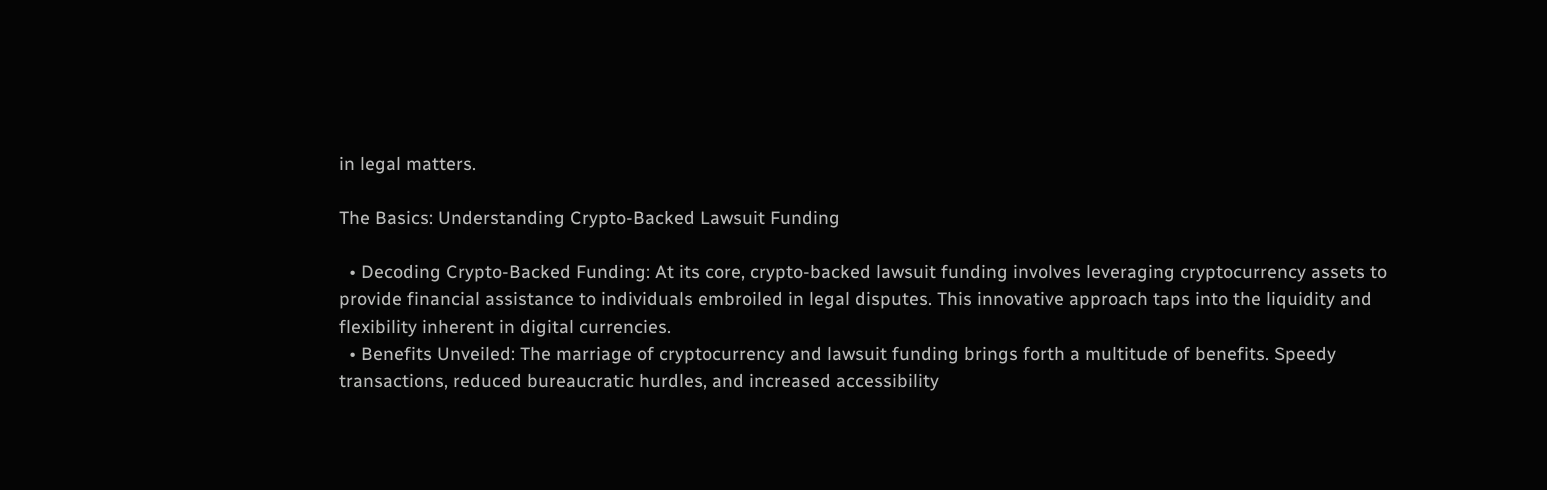in legal matters.

The Basics: Understanding Crypto-Backed Lawsuit Funding

  • Decoding Crypto-Backed Funding: At its core, crypto-backed lawsuit funding involves leveraging cryptocurrency assets to provide financial assistance to individuals embroiled in legal disputes. This innovative approach taps into the liquidity and flexibility inherent in digital currencies.
  • Benefits Unveiled: The marriage of cryptocurrency and lawsuit funding brings forth a multitude of benefits. Speedy transactions, reduced bureaucratic hurdles, and increased accessibility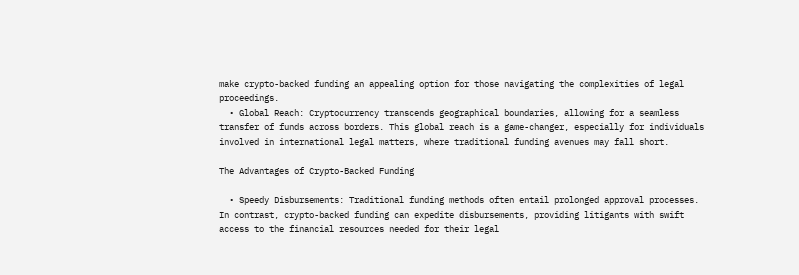make crypto-backed funding an appealing option for those navigating the complexities of legal proceedings.
  • Global Reach: Cryptocurrency transcends geographical boundaries, allowing for a seamless transfer of funds across borders. This global reach is a game-changer, especially for individuals involved in international legal matters, where traditional funding avenues may fall short.

The Advantages of Crypto-Backed Funding

  • Speedy Disbursements: Traditional funding methods often entail prolonged approval processes. In contrast, crypto-backed funding can expedite disbursements, providing litigants with swift access to the financial resources needed for their legal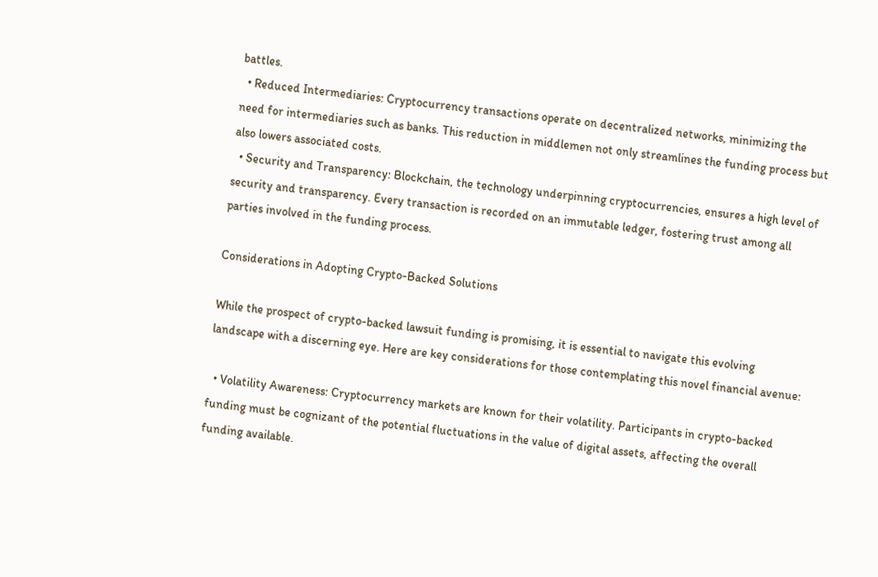battles.
  • Reduced Intermediaries: Cryptocurrency transactions operate on decentralized networks, minimizing the need for intermediaries such as banks. This reduction in middlemen not only streamlines the funding process but also lowers associated costs.
  • Security and Transparency: Blockchain, the technology underpinning cryptocurrencies, ensures a high level of security and transparency. Every transaction is recorded on an immutable ledger, fostering trust among all parties involved in the funding process.

Considerations in Adopting Crypto-Backed Solutions

While the prospect of crypto-backed lawsuit funding is promising, it is essential to navigate this evolving landscape with a discerning eye. Here are key considerations for those contemplating this novel financial avenue:

  • Volatility Awareness: Cryptocurrency markets are known for their volatility. Participants in crypto-backed funding must be cognizant of the potential fluctuations in the value of digital assets, affecting the overall funding available.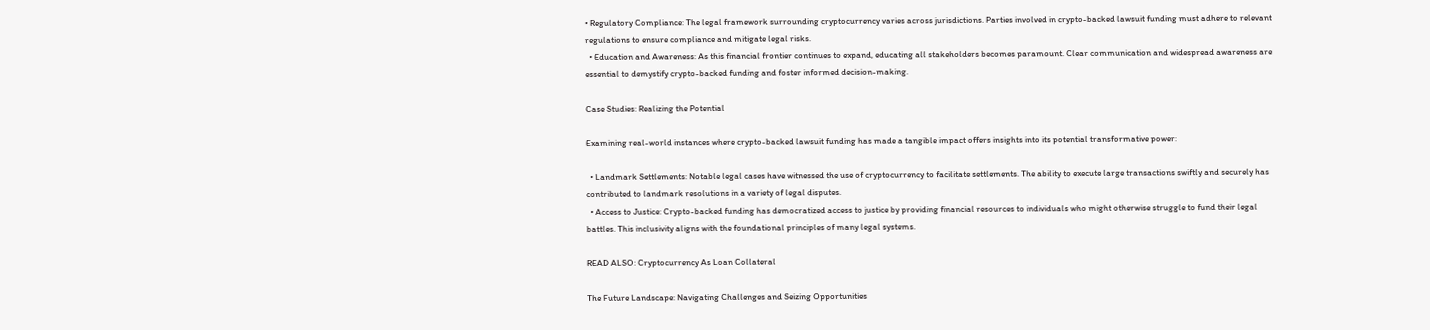• Regulatory Compliance: The legal framework surrounding cryptocurrency varies across jurisdictions. Parties involved in crypto-backed lawsuit funding must adhere to relevant regulations to ensure compliance and mitigate legal risks.
  • Education and Awareness: As this financial frontier continues to expand, educating all stakeholders becomes paramount. Clear communication and widespread awareness are essential to demystify crypto-backed funding and foster informed decision-making.

Case Studies: Realizing the Potential

Examining real-world instances where crypto-backed lawsuit funding has made a tangible impact offers insights into its potential transformative power:

  • Landmark Settlements: Notable legal cases have witnessed the use of cryptocurrency to facilitate settlements. The ability to execute large transactions swiftly and securely has contributed to landmark resolutions in a variety of legal disputes.
  • Access to Justice: Crypto-backed funding has democratized access to justice by providing financial resources to individuals who might otherwise struggle to fund their legal battles. This inclusivity aligns with the foundational principles of many legal systems.

READ ALSO: Cryptocurrency As Loan Collateral

The Future Landscape: Navigating Challenges and Seizing Opportunities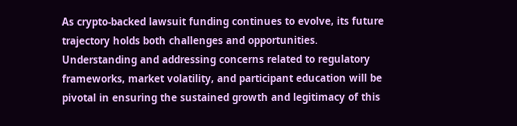As crypto-backed lawsuit funding continues to evolve, its future trajectory holds both challenges and opportunities. Understanding and addressing concerns related to regulatory frameworks, market volatility, and participant education will be pivotal in ensuring the sustained growth and legitimacy of this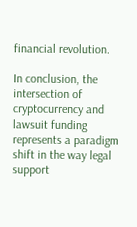financial revolution.

In conclusion, the intersection of cryptocurrency and lawsuit funding represents a paradigm shift in the way legal support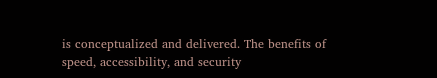is conceptualized and delivered. The benefits of speed, accessibility, and security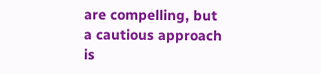are compelling, but a cautious approach is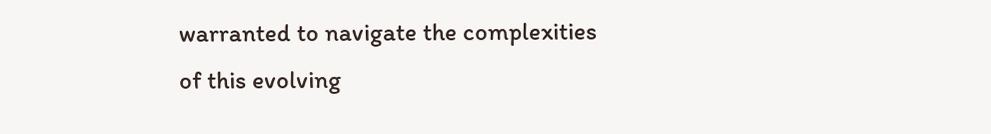warranted to navigate the complexities of this evolving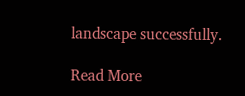landscape successfully.

Read More